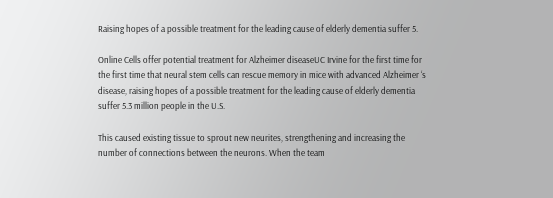Raising hopes of a possible treatment for the leading cause of elderly dementia suffer 5.

Online Cells offer potential treatment for Alzheimer diseaseUC Irvine for the first time for the first time that neural stem cells can rescue memory in mice with advanced Alzheimer ‘s disease, raising hopes of a possible treatment for the leading cause of elderly dementia suffer 5.3 million people in the U.S.

This caused existing tissue to sprout new neurites, strengthening and increasing the number of connections between the neurons. When the team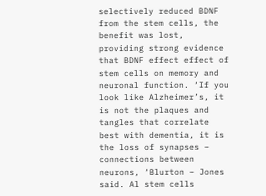selectively reduced BDNF from the stem cells, the benefit was lost, providing strong evidence that BDNF effect effect of stem cells on memory and neuronal function. ‘If you look like Alzheimer’s, it is not the plaques and tangles that correlate best with dementia, it is the loss of synapses – connections between neurons, ‘Blurton – Jones said. Al stem cells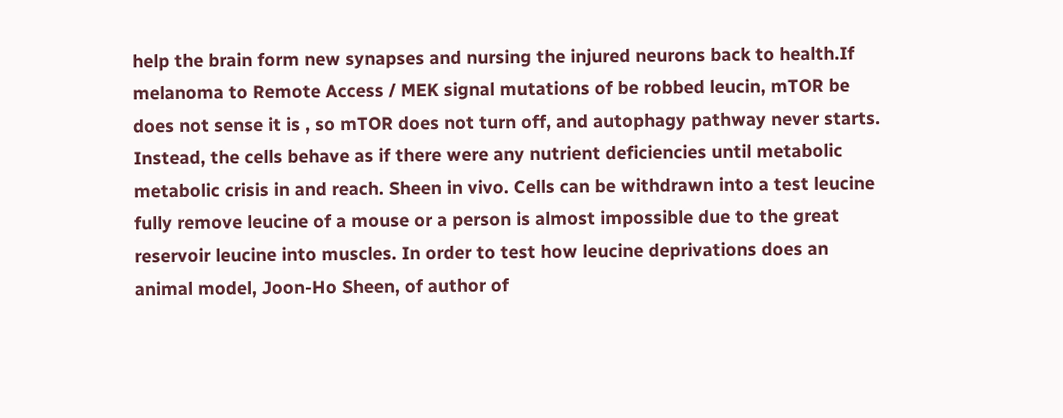help the brain form new synapses and nursing the injured neurons back to health.If melanoma to Remote Access / MEK signal mutations of be robbed leucin, mTOR be does not sense it is , so mTOR does not turn off, and autophagy pathway never starts. Instead, the cells behave as if there were any nutrient deficiencies until metabolic metabolic crisis in and reach. Sheen in vivo. Cells can be withdrawn into a test leucine fully remove leucine of a mouse or a person is almost impossible due to the great reservoir leucine into muscles. In order to test how leucine deprivations does an animal model, Joon-Ho Sheen, of author of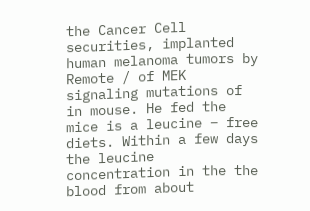the Cancer Cell securities, implanted human melanoma tumors by Remote / of MEK signaling mutations of in mouse. He fed the mice is a leucine – free diets. Within a few days the leucine concentration in the the blood from about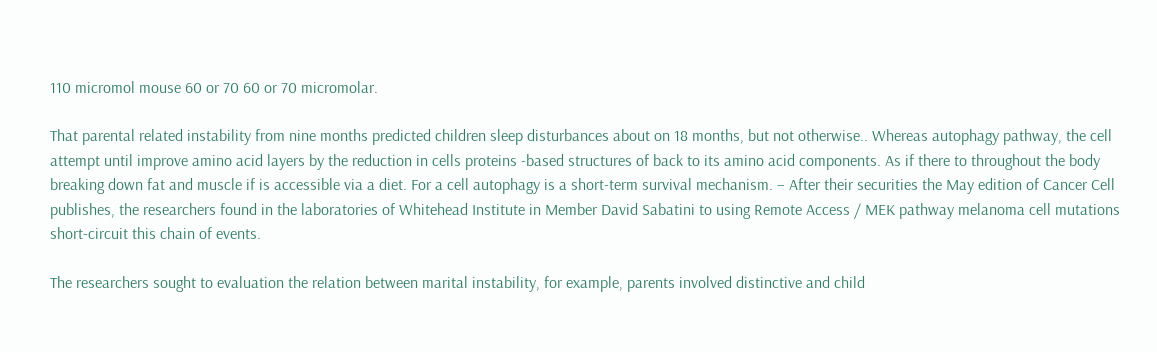110 micromol mouse 60 or 70 60 or 70 micromolar.

That parental related instability from nine months predicted children sleep disturbances about on 18 months, but not otherwise.. Whereas autophagy pathway, the cell attempt until improve amino acid layers by the reduction in cells proteins -based structures of back to its amino acid components. As if there to throughout the body breaking down fat and muscle if is accessible via a diet. For a cell autophagy is a short-term survival mechanism. – After their securities the May edition of Cancer Cell publishes, the researchers found in the laboratories of Whitehead Institute in Member David Sabatini to using Remote Access / MEK pathway melanoma cell mutations short-circuit this chain of events.

The researchers sought to evaluation the relation between marital instability, for example, parents involved distinctive and child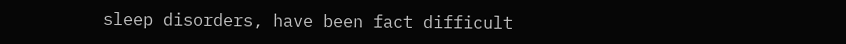sleep disorders, have been fact difficult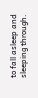to fall asleep and sleeping through.